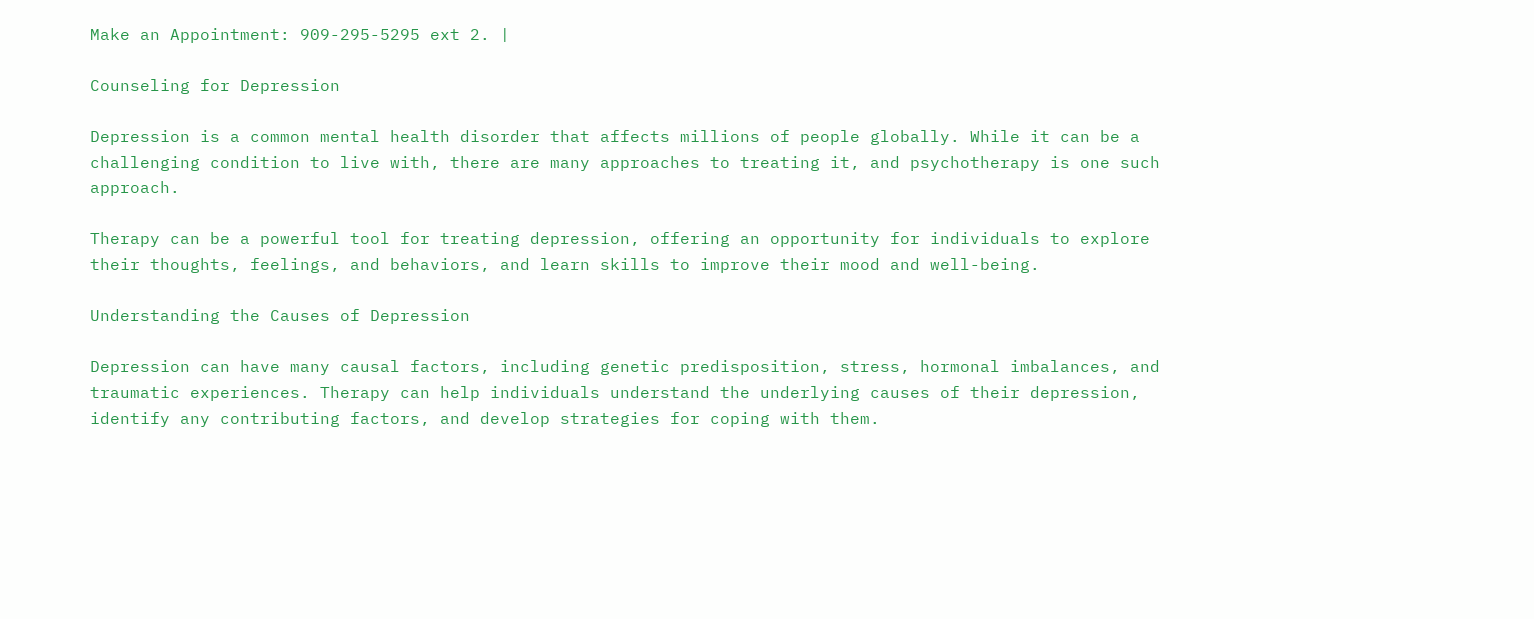Make an Appointment: 909-295-5295 ext 2. |

Counseling for Depression

Depression is a common mental health disorder that affects millions of people globally. While it can be a challenging condition to live with, there are many approaches to treating it, and psychotherapy is one such approach.

Therapy can be a powerful tool for treating depression, offering an opportunity for individuals to explore their thoughts, feelings, and behaviors, and learn skills to improve their mood and well-being.

Understanding the Causes of Depression

Depression can have many causal factors, including genetic predisposition, stress, hormonal imbalances, and traumatic experiences. Therapy can help individuals understand the underlying causes of their depression, identify any contributing factors, and develop strategies for coping with them.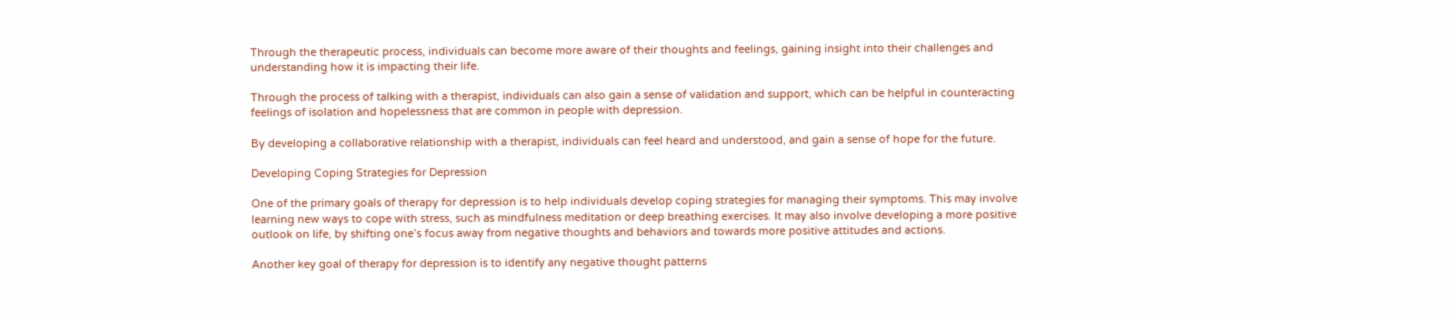Through the therapeutic process, individuals can become more aware of their thoughts and feelings, gaining insight into their challenges and understanding how it is impacting their life.

Through the process of talking with a therapist, individuals can also gain a sense of validation and support, which can be helpful in counteracting feelings of isolation and hopelessness that are common in people with depression.

By developing a collaborative relationship with a therapist, individuals can feel heard and understood, and gain a sense of hope for the future.

Developing Coping Strategies for Depression

One of the primary goals of therapy for depression is to help individuals develop coping strategies for managing their symptoms. This may involve learning new ways to cope with stress, such as mindfulness meditation or deep breathing exercises. It may also involve developing a more positive outlook on life, by shifting one’s focus away from negative thoughts and behaviors and towards more positive attitudes and actions.

Another key goal of therapy for depression is to identify any negative thought patterns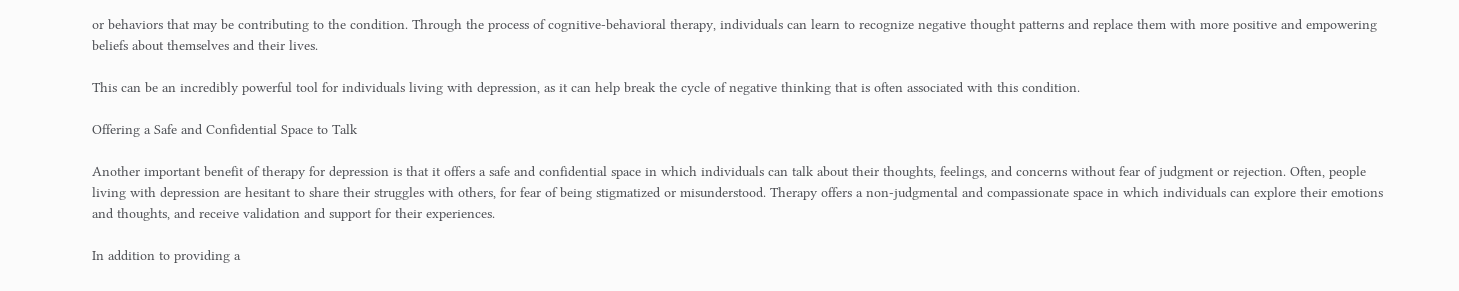or behaviors that may be contributing to the condition. Through the process of cognitive-behavioral therapy, individuals can learn to recognize negative thought patterns and replace them with more positive and empowering beliefs about themselves and their lives.

This can be an incredibly powerful tool for individuals living with depression, as it can help break the cycle of negative thinking that is often associated with this condition.

Offering a Safe and Confidential Space to Talk

Another important benefit of therapy for depression is that it offers a safe and confidential space in which individuals can talk about their thoughts, feelings, and concerns without fear of judgment or rejection. Often, people living with depression are hesitant to share their struggles with others, for fear of being stigmatized or misunderstood. Therapy offers a non-judgmental and compassionate space in which individuals can explore their emotions and thoughts, and receive validation and support for their experiences.

In addition to providing a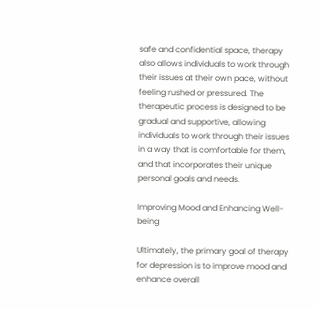safe and confidential space, therapy also allows individuals to work through their issues at their own pace, without feeling rushed or pressured. The therapeutic process is designed to be gradual and supportive, allowing individuals to work through their issues in a way that is comfortable for them, and that incorporates their unique personal goals and needs.

Improving Mood and Enhancing Well-being

Ultimately, the primary goal of therapy for depression is to improve mood and enhance overall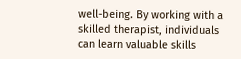well-being. By working with a skilled therapist, individuals can learn valuable skills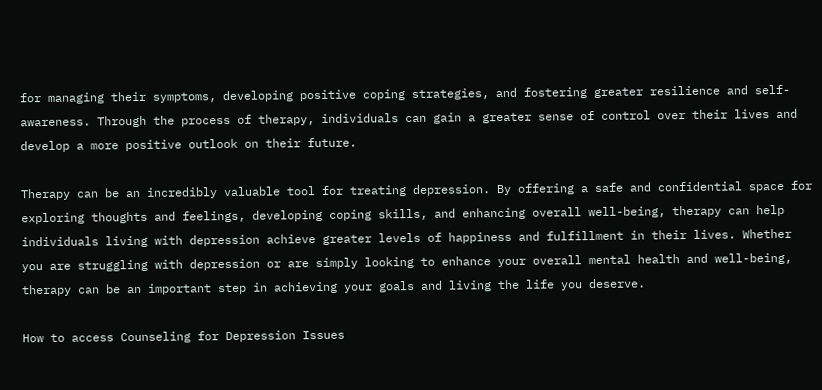for managing their symptoms, developing positive coping strategies, and fostering greater resilience and self-awareness. Through the process of therapy, individuals can gain a greater sense of control over their lives and develop a more positive outlook on their future.

Therapy can be an incredibly valuable tool for treating depression. By offering a safe and confidential space for exploring thoughts and feelings, developing coping skills, and enhancing overall well-being, therapy can help individuals living with depression achieve greater levels of happiness and fulfillment in their lives. Whether you are struggling with depression or are simply looking to enhance your overall mental health and well-being, therapy can be an important step in achieving your goals and living the life you deserve.

How to access Counseling for Depression Issues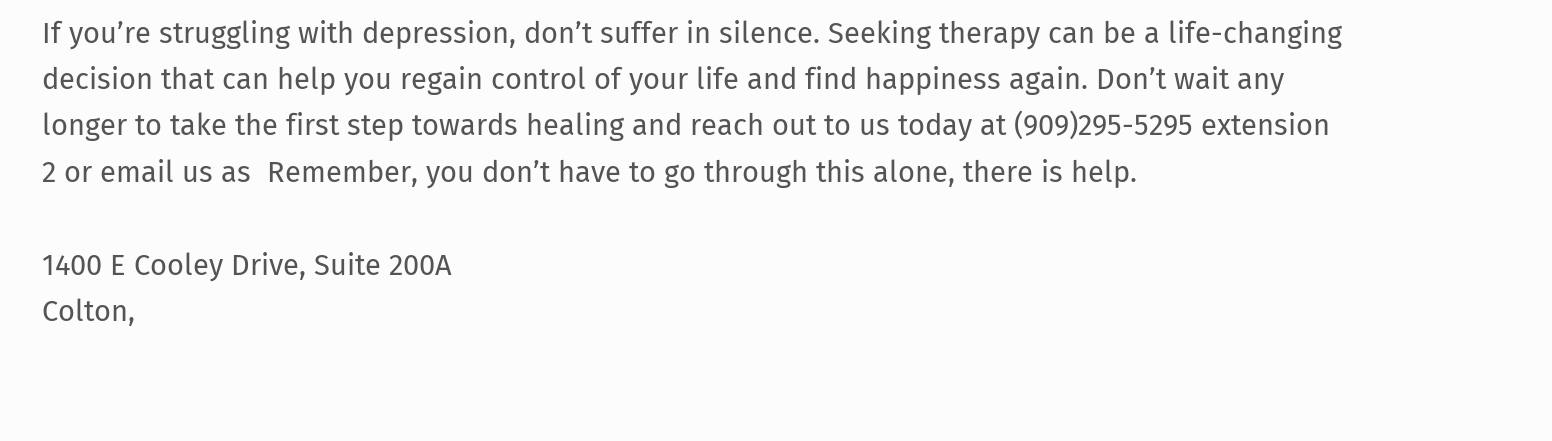If you’re struggling with depression, don’t suffer in silence. Seeking therapy can be a life-changing decision that can help you regain control of your life and find happiness again. Don’t wait any longer to take the first step towards healing and reach out to us today at (909)295-5295 extension 2 or email us as  Remember, you don’t have to go through this alone, there is help.

1400 E Cooley Drive, Suite 200A
Colton,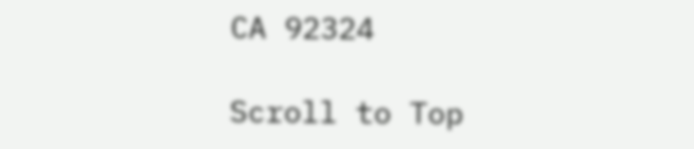CA 92324

Scroll to Top